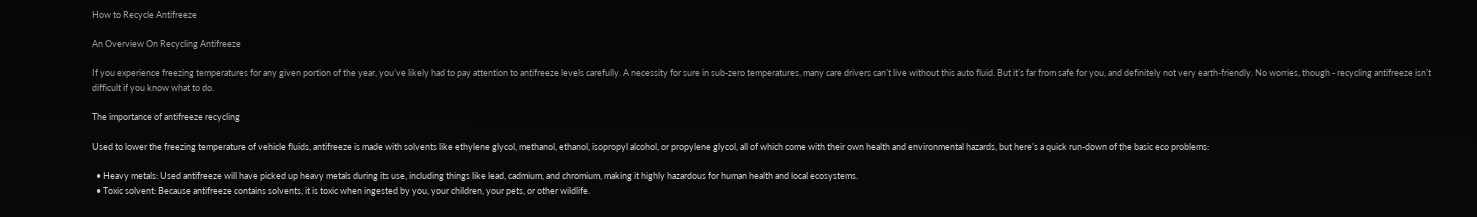How to Recycle Antifreeze

An Overview On Recycling Antifreeze

If you experience freezing temperatures for any given portion of the year, you’ve likely had to pay attention to antifreeze levels carefully. A necessity for sure in sub-zero temperatures, many care drivers can’t live without this auto fluid. But it’s far from safe for you, and definitely not very earth-friendly. No worries, though - recycling antifreeze isn’t difficult if you know what to do.

The importance of antifreeze recycling

Used to lower the freezing temperature of vehicle fluids, antifreeze is made with solvents like ethylene glycol, methanol, ethanol, isopropyl alcohol, or propylene glycol, all of which come with their own health and environmental hazards, but here’s a quick run-down of the basic eco problems:

  • Heavy metals: Used antifreeze will have picked up heavy metals during its use, including things like lead, cadmium, and chromium, making it highly hazardous for human health and local ecosystems.
  • Toxic solvent: Because antifreeze contains solvents, it is toxic when ingested by you, your children, your pets, or other wildlife.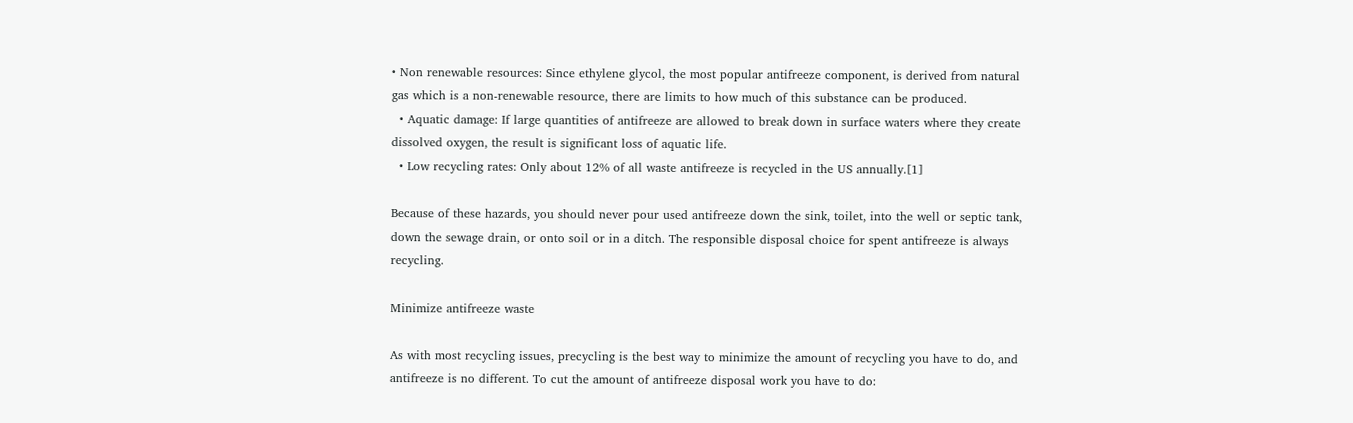• Non renewable resources: Since ethylene glycol, the most popular antifreeze component, is derived from natural gas which is a non-renewable resource, there are limits to how much of this substance can be produced.
  • Aquatic damage: If large quantities of antifreeze are allowed to break down in surface waters where they create dissolved oxygen, the result is significant loss of aquatic life.
  • Low recycling rates: Only about 12% of all waste antifreeze is recycled in the US annually.[1]

Because of these hazards, you should never pour used antifreeze down the sink, toilet, into the well or septic tank, down the sewage drain, or onto soil or in a ditch. The responsible disposal choice for spent antifreeze is always recycling.

Minimize antifreeze waste

As with most recycling issues, precycling is the best way to minimize the amount of recycling you have to do, and antifreeze is no different. To cut the amount of antifreeze disposal work you have to do: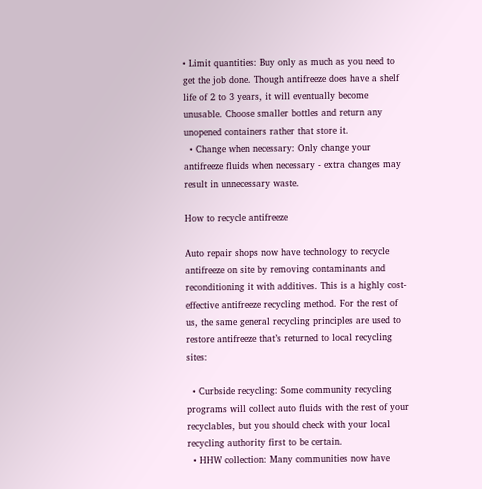• Limit quantities: Buy only as much as you need to get the job done. Though antifreeze does have a shelf life of 2 to 3 years, it will eventually become unusable. Choose smaller bottles and return any unopened containers rather that store it.
  • Change when necessary: Only change your antifreeze fluids when necessary - extra changes may result in unnecessary waste.

How to recycle antifreeze

Auto repair shops now have technology to recycle antifreeze on site by removing contaminants and reconditioning it with additives. This is a highly cost-effective antifreeze recycling method. For the rest of us, the same general recycling principles are used to restore antifreeze that’s returned to local recycling sites:

  • Curbside recycling: Some community recycling programs will collect auto fluids with the rest of your recyclables, but you should check with your local recycling authority first to be certain.
  • HHW collection: Many communities now have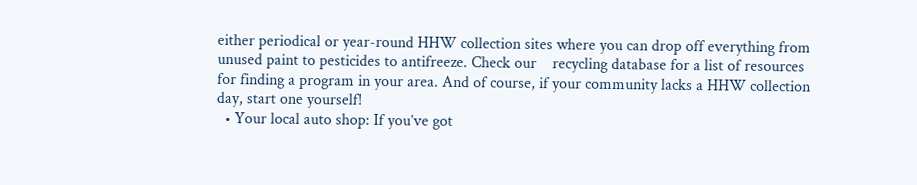either periodical or year-round HHW collection sites where you can drop off everything from unused paint to pesticides to antifreeze. Check our    recycling database for a list of resources for finding a program in your area. And of course, if your community lacks a HHW collection day, start one yourself!
  • Your local auto shop: If you’ve got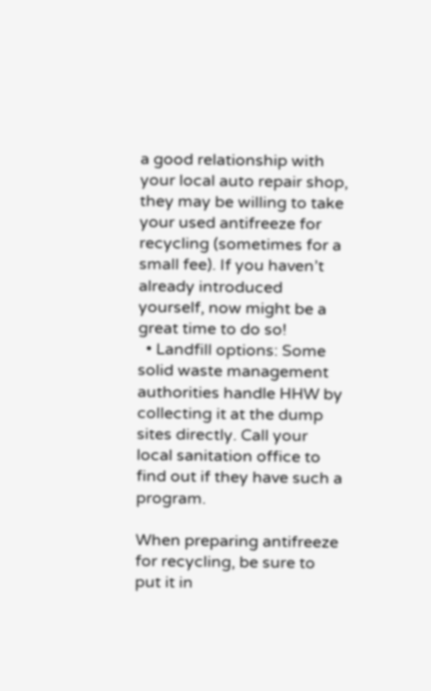a good relationship with your local auto repair shop, they may be willing to take your used antifreeze for recycling (sometimes for a small fee). If you haven’t already introduced yourself, now might be a great time to do so!
  • Landfill options: Some solid waste management authorities handle HHW by collecting it at the dump sites directly. Call your local sanitation office to find out if they have such a program.

When preparing antifreeze for recycling, be sure to put it in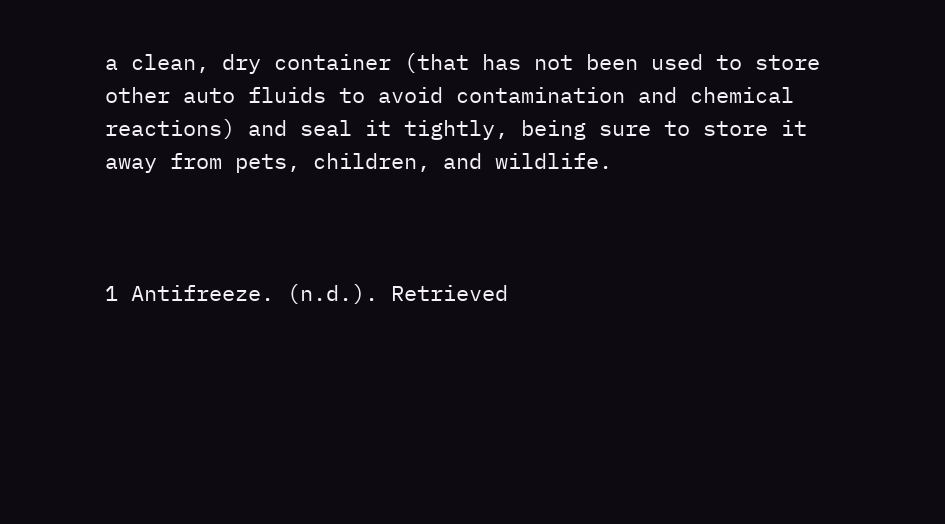a clean, dry container (that has not been used to store other auto fluids to avoid contamination and chemical reactions) and seal it tightly, being sure to store it away from pets, children, and wildlife.



1 Antifreeze. (n.d.). Retrieved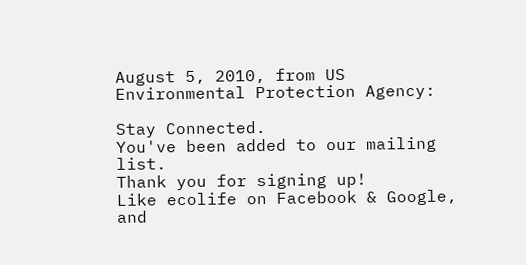August 5, 2010, from US Environmental Protection Agency:

Stay Connected.
You've been added to our mailing list.
Thank you for signing up!
Like ecolife on Facebook & Google, and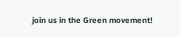join us in the Green movement!